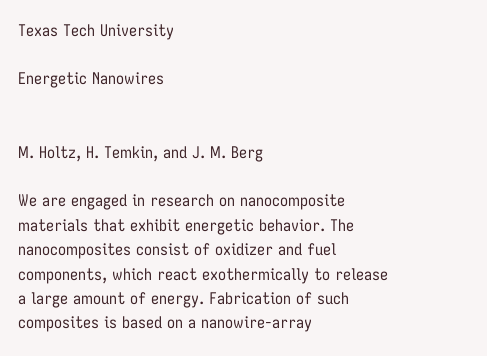Texas Tech University

Energetic Nanowires


M. Holtz, H. Temkin, and J. M. Berg

We are engaged in research on nanocomposite materials that exhibit energetic behavior. The nanocomposites consist of oxidizer and fuel components, which react exothermically to release a large amount of energy. Fabrication of such composites is based on a nanowire-array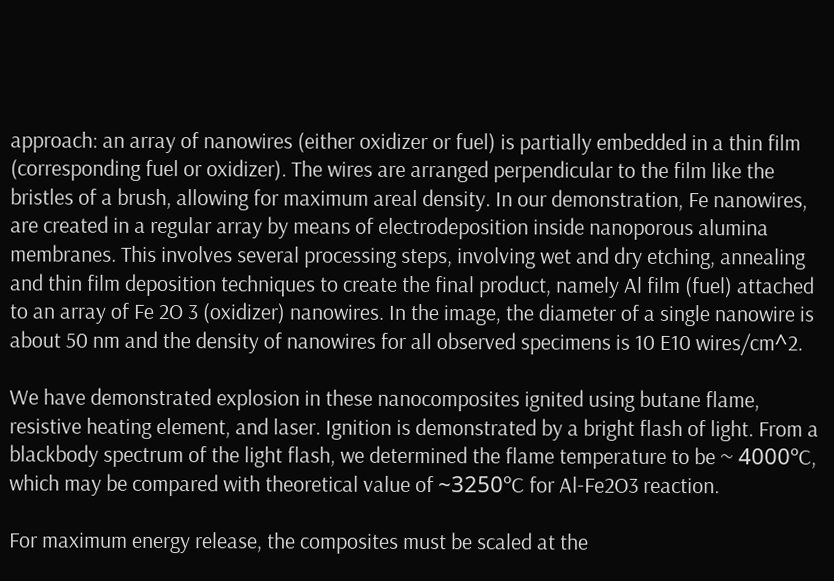approach: an array of nanowires (either oxidizer or fuel) is partially embedded in a thin film (corresponding fuel or oxidizer). The wires are arranged perpendicular to the film like the bristles of a brush, allowing for maximum areal density. In our demonstration, Fe nanowires, are created in a regular array by means of electrodeposition inside nanoporous alumina membranes. This involves several processing steps, involving wet and dry etching, annealing and thin film deposition techniques to create the final product, namely Al film (fuel) attached to an array of Fe 2O 3 (oxidizer) nanowires. In the image, the diameter of a single nanowire is about 50 nm and the density of nanowires for all observed specimens is 10 E10 wires/cm^2.

We have demonstrated explosion in these nanocomposites ignited using butane flame, resistive heating element, and laser. Ignition is demonstrated by a bright flash of light. From a blackbody spectrum of the light flash, we determined the flame temperature to be ~ 4000ºC, which may be compared with theoretical value of ~3250ºC for Al-Fe2O3 reaction.

For maximum energy release, the composites must be scaled at the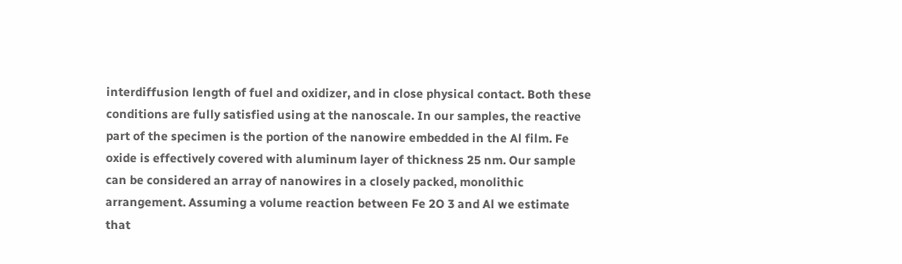interdiffusion length of fuel and oxidizer, and in close physical contact. Both these conditions are fully satisfied using at the nanoscale. In our samples, the reactive part of the specimen is the portion of the nanowire embedded in the Al film. Fe oxide is effectively covered with aluminum layer of thickness 25 nm. Our sample can be considered an array of nanowires in a closely packed, monolithic arrangement. Assuming a volume reaction between Fe 2O 3 and Al we estimate that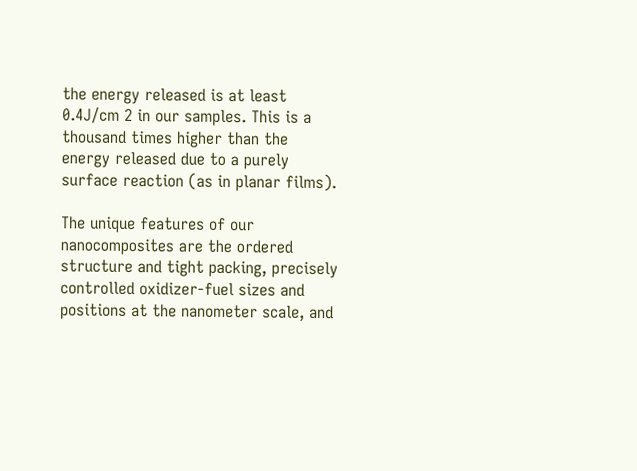the energy released is at least 0.4J/cm 2 in our samples. This is a thousand times higher than the energy released due to a purely surface reaction (as in planar films).

The unique features of our nanocomposites are the ordered structure and tight packing, precisely controlled oxidizer-fuel sizes and positions at the nanometer scale, and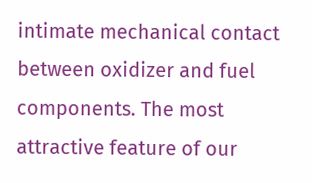intimate mechanical contact between oxidizer and fuel components. The most attractive feature of our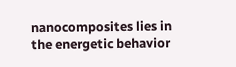nanocomposites lies in the energetic behavior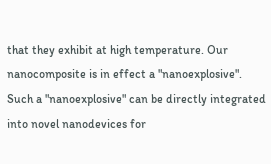that they exhibit at high temperature. Our nanocomposite is in effect a "nanoexplosive". Such a "nanoexplosive" can be directly integrated into novel nanodevices for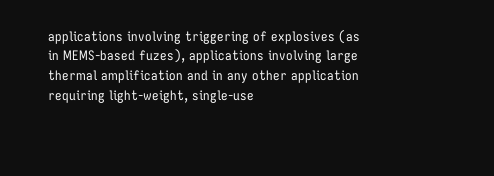applications involving triggering of explosives (as in MEMS-based fuzes), applications involving large thermal amplification and in any other application requiring light-weight, single-use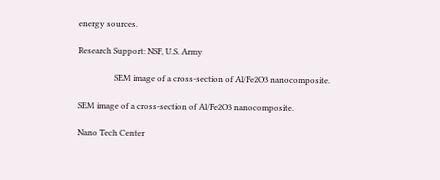energy sources.

Research Support: NSF, U.S. Army

                  SEM image of a cross-section of Al/Fe2O3 nanocomposite.

SEM image of a cross-section of Al/Fe2O3 nanocomposite.

Nano Tech Center